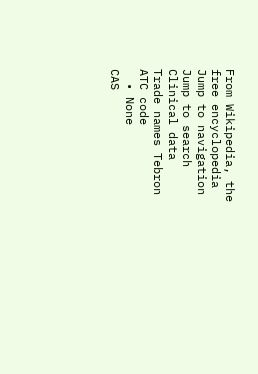From Wikipedia, the free encyclopedia
Jump to navigation Jump to search
Clinical data
Trade names Tebron
ATC code
  • None
CAS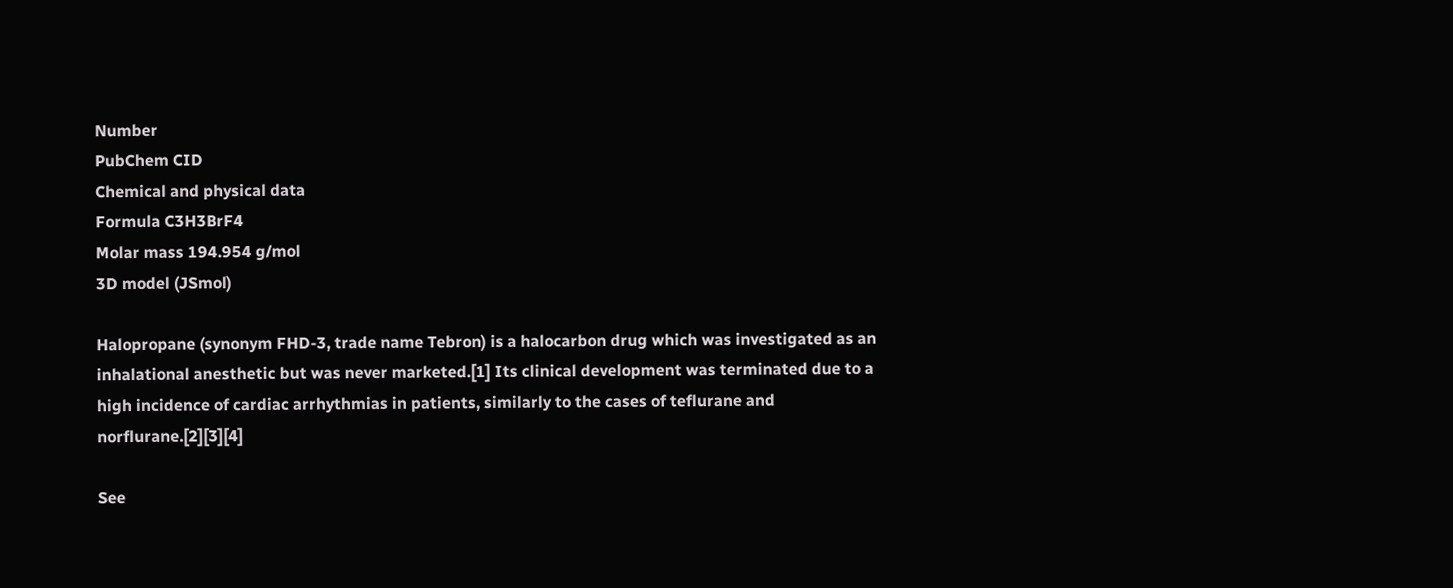Number
PubChem CID
Chemical and physical data
Formula C3H3BrF4
Molar mass 194.954 g/mol
3D model (JSmol)

Halopropane (synonym FHD-3, trade name Tebron) is a halocarbon drug which was investigated as an inhalational anesthetic but was never marketed.[1] Its clinical development was terminated due to a high incidence of cardiac arrhythmias in patients, similarly to the cases of teflurane and norflurane.[2][3][4]

See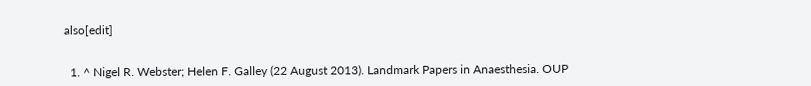also[edit]


  1. ^ Nigel R. Webster; Helen F. Galley (22 August 2013). Landmark Papers in Anaesthesia. OUP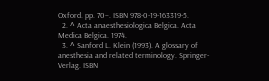Oxford. pp. 70–. ISBN 978-0-19-163319-5.
  2. ^ Acta anaesthesiologica Belgica. Acta Medica Belgica. 1974.
  3. ^ Sanford L. Klein (1993). A glossary of anesthesia and related terminology. Springer-Verlag. ISBN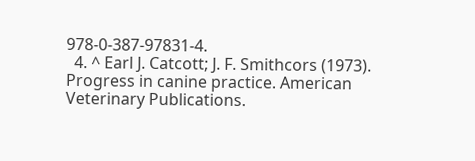978-0-387-97831-4.
  4. ^ Earl J. Catcott; J. F. Smithcors (1973). Progress in canine practice. American Veterinary Publications.